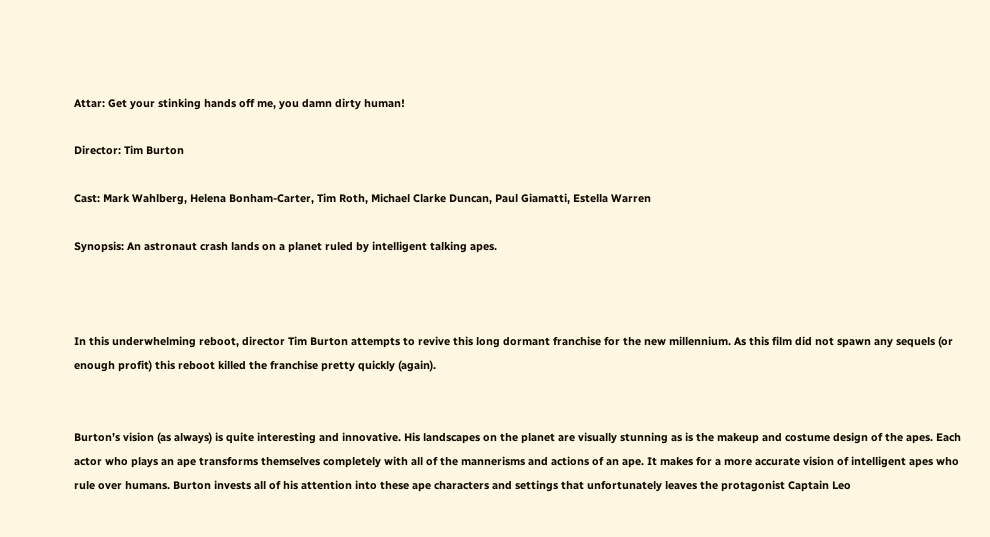Attar: Get your stinking hands off me, you damn dirty human!

Director: Tim Burton

Cast: Mark Wahlberg, Helena Bonham-Carter, Tim Roth, Michael Clarke Duncan, Paul Giamatti, Estella Warren

Synopsis: An astronaut crash lands on a planet ruled by intelligent talking apes.



In this underwhelming reboot, director Tim Burton attempts to revive this long dormant franchise for the new millennium. As this film did not spawn any sequels (or enough profit) this reboot killed the franchise pretty quickly (again).


Burton’s vision (as always) is quite interesting and innovative. His landscapes on the planet are visually stunning as is the makeup and costume design of the apes. Each actor who plays an ape transforms themselves completely with all of the mannerisms and actions of an ape. It makes for a more accurate vision of intelligent apes who rule over humans. Burton invests all of his attention into these ape characters and settings that unfortunately leaves the protagonist Captain Leo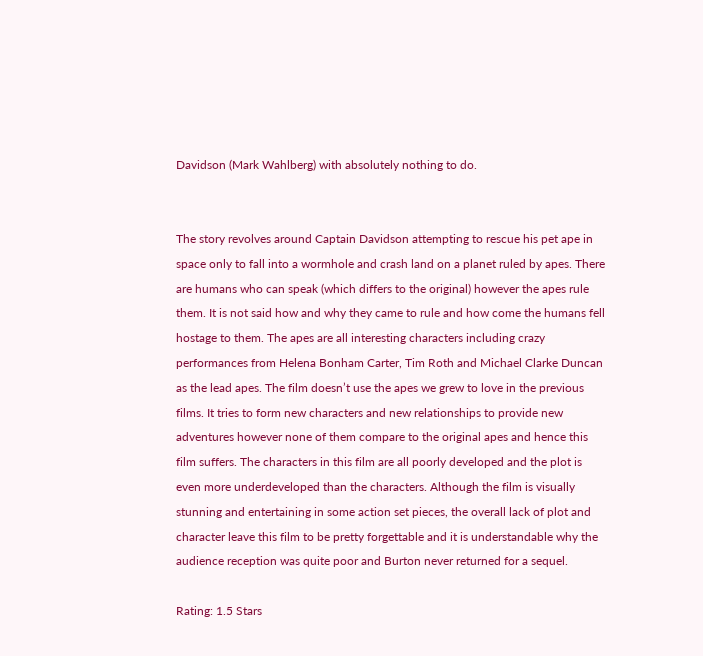Davidson (Mark Wahlberg) with absolutely nothing to do.


The story revolves around Captain Davidson attempting to rescue his pet ape in space only to fall into a wormhole and crash land on a planet ruled by apes. There are humans who can speak (which differs to the original) however the apes rule them. It is not said how and why they came to rule and how come the humans fell hostage to them. The apes are all interesting characters including crazy performances from Helena Bonham Carter, Tim Roth and Michael Clarke Duncan as the lead apes. The film doesn’t use the apes we grew to love in the previous films. It tries to form new characters and new relationships to provide new adventures however none of them compare to the original apes and hence this film suffers. The characters in this film are all poorly developed and the plot is even more underdeveloped than the characters. Although the film is visually stunning and entertaining in some action set pieces, the overall lack of plot and character leave this film to be pretty forgettable and it is understandable why the audience reception was quite poor and Burton never returned for a sequel.

Rating: 1.5 Stars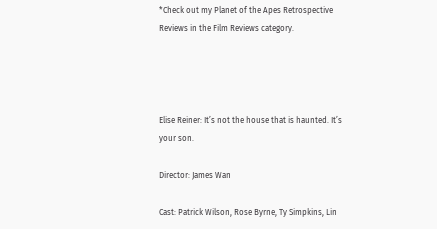*Check out my Planet of the Apes Retrospective Reviews in the Film Reviews category.




Elise Reiner: It’s not the house that is haunted. It’s your son.

Director: James Wan

Cast: Patrick Wilson, Rose Byrne, Ty Simpkins, Lin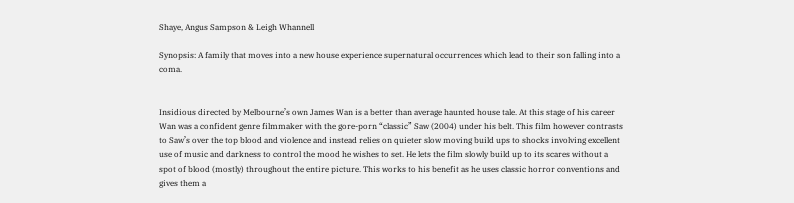Shaye, Angus Sampson & Leigh Whannell

Synopsis: A family that moves into a new house experience supernatural occurrences which lead to their son falling into a coma.


Insidious directed by Melbourne’s own James Wan is a better than average haunted house tale. At this stage of his career Wan was a confident genre filmmaker with the gore-porn “classic” Saw (2004) under his belt. This film however contrasts to Saw’s over the top blood and violence and instead relies on quieter slow moving build ups to shocks involving excellent use of music and darkness to control the mood he wishes to set. He lets the film slowly build up to its scares without a spot of blood (mostly) throughout the entire picture. This works to his benefit as he uses classic horror conventions and gives them a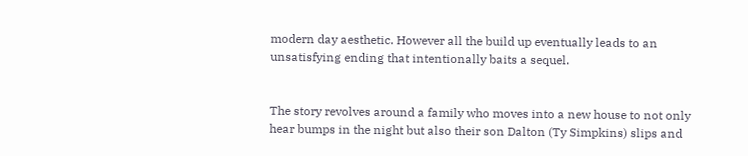modern day aesthetic. However all the build up eventually leads to an unsatisfying ending that intentionally baits a sequel.


The story revolves around a family who moves into a new house to not only hear bumps in the night but also their son Dalton (Ty Simpkins) slips and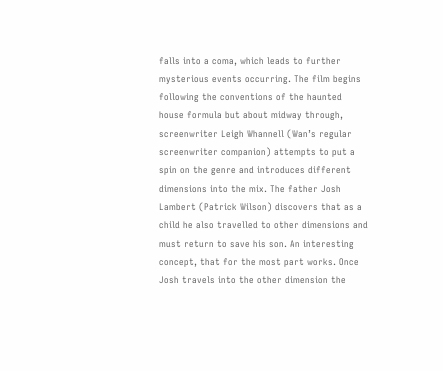falls into a coma, which leads to further mysterious events occurring. The film begins following the conventions of the haunted house formula but about midway through, screenwriter Leigh Whannell (Wan’s regular screenwriter companion) attempts to put a spin on the genre and introduces different dimensions into the mix. The father Josh Lambert (Patrick Wilson) discovers that as a child he also travelled to other dimensions and must return to save his son. An interesting concept, that for the most part works. Once Josh travels into the other dimension the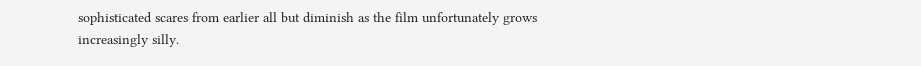sophisticated scares from earlier all but diminish as the film unfortunately grows increasingly silly.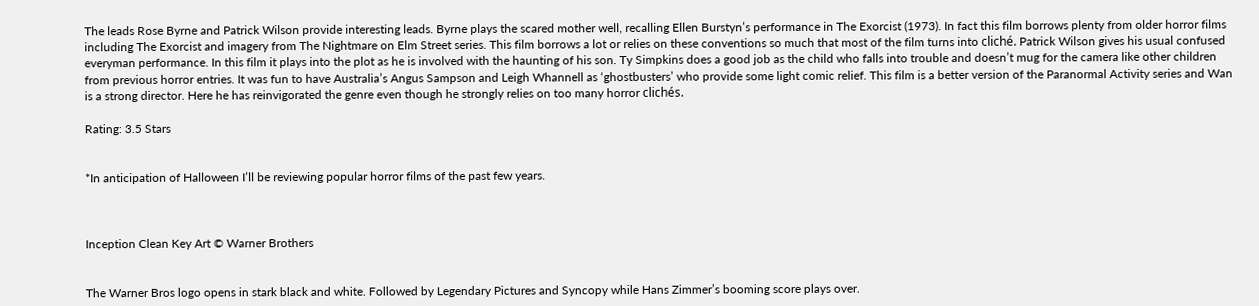The leads Rose Byrne and Patrick Wilson provide interesting leads. Byrne plays the scared mother well, recalling Ellen Burstyn’s performance in The Exorcist (1973). In fact this film borrows plenty from older horror films including The Exorcist and imagery from The Nightmare on Elm Street series. This film borrows a lot or relies on these conventions so much that most of the film turns into cliché. Patrick Wilson gives his usual confused everyman performance. In this film it plays into the plot as he is involved with the haunting of his son. Ty Simpkins does a good job as the child who falls into trouble and doesn’t mug for the camera like other children from previous horror entries. It was fun to have Australia’s Angus Sampson and Leigh Whannell as ‘ghostbusters’ who provide some light comic relief. This film is a better version of the Paranormal Activity series and Wan is a strong director. Here he has reinvigorated the genre even though he strongly relies on too many horror clichés.

Rating: 3.5 Stars


*In anticipation of Halloween I’ll be reviewing popular horror films of the past few years.



Inception Clean Key Art © Warner Brothers


The Warner Bros logo opens in stark black and white. Followed by Legendary Pictures and Syncopy while Hans Zimmer’s booming score plays over.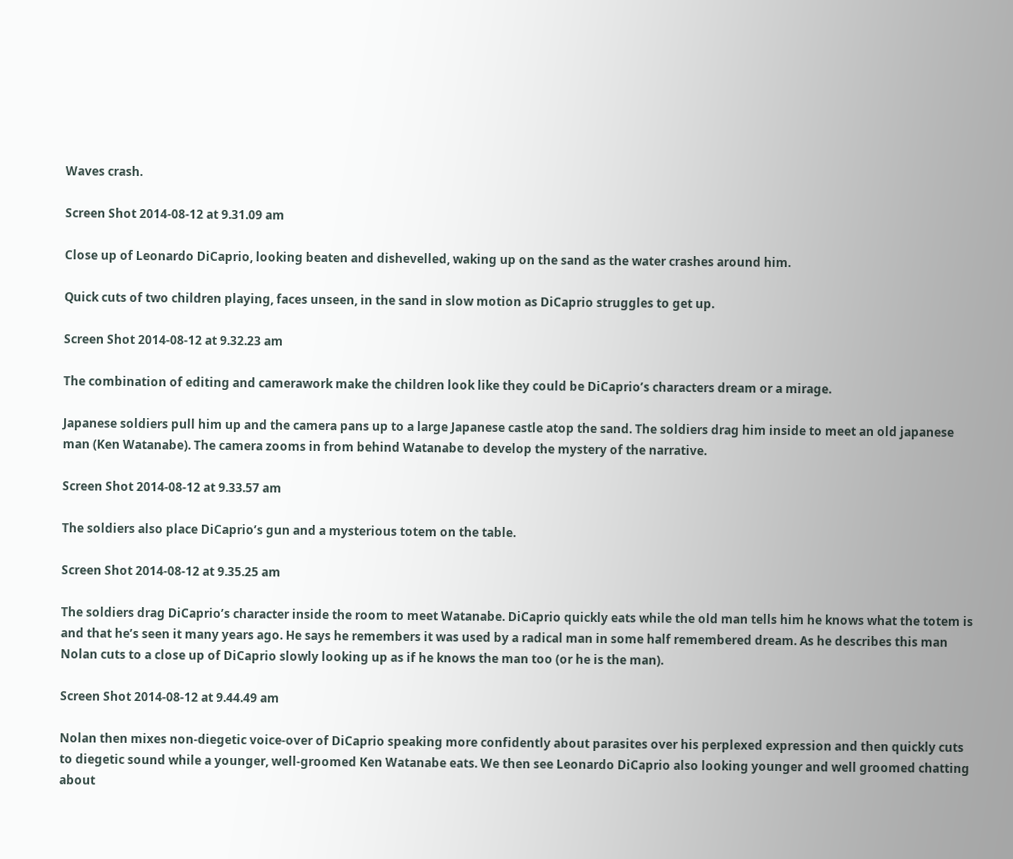Waves crash.

Screen Shot 2014-08-12 at 9.31.09 am

Close up of Leonardo DiCaprio, looking beaten and dishevelled, waking up on the sand as the water crashes around him.

Quick cuts of two children playing, faces unseen, in the sand in slow motion as DiCaprio struggles to get up.

Screen Shot 2014-08-12 at 9.32.23 am

The combination of editing and camerawork make the children look like they could be DiCaprio’s characters dream or a mirage.

Japanese soldiers pull him up and the camera pans up to a large Japanese castle atop the sand. The soldiers drag him inside to meet an old japanese man (Ken Watanabe). The camera zooms in from behind Watanabe to develop the mystery of the narrative.

Screen Shot 2014-08-12 at 9.33.57 am

The soldiers also place DiCaprio’s gun and a mysterious totem on the table.

Screen Shot 2014-08-12 at 9.35.25 am

The soldiers drag DiCaprio’s character inside the room to meet Watanabe. DiCaprio quickly eats while the old man tells him he knows what the totem is and that he’s seen it many years ago. He says he remembers it was used by a radical man in some half remembered dream. As he describes this man Nolan cuts to a close up of DiCaprio slowly looking up as if he knows the man too (or he is the man).

Screen Shot 2014-08-12 at 9.44.49 am

Nolan then mixes non-diegetic voice-over of DiCaprio speaking more confidently about parasites over his perplexed expression and then quickly cuts to diegetic sound while a younger, well-groomed Ken Watanabe eats. We then see Leonardo DiCaprio also looking younger and well groomed chatting about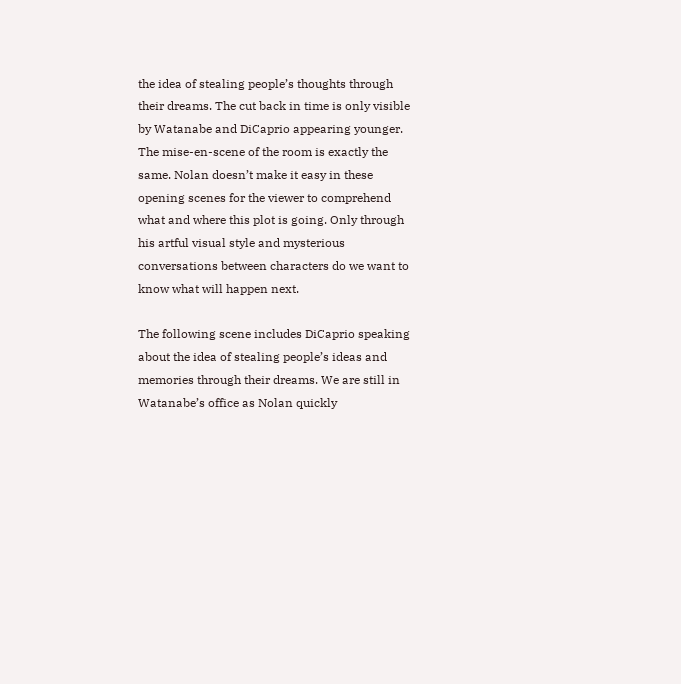the idea of stealing people’s thoughts through their dreams. The cut back in time is only visible by Watanabe and DiCaprio appearing younger. The mise-en-scene of the room is exactly the same. Nolan doesn’t make it easy in these opening scenes for the viewer to comprehend what and where this plot is going. Only through his artful visual style and mysterious conversations between characters do we want to know what will happen next.

The following scene includes DiCaprio speaking about the idea of stealing people’s ideas and memories through their dreams. We are still in Watanabe’s office as Nolan quickly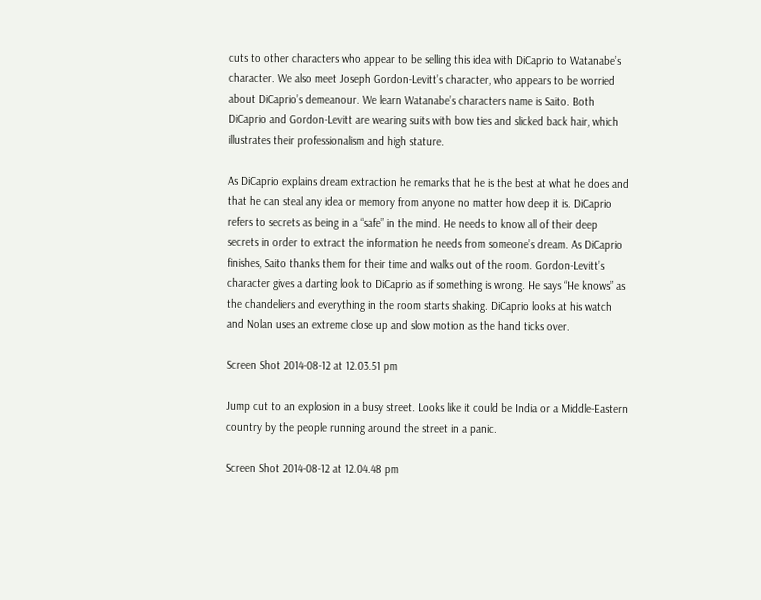cuts to other characters who appear to be selling this idea with DiCaprio to Watanabe’s character. We also meet Joseph Gordon-Levitt’s character, who appears to be worried about DiCaprio’s demeanour. We learn Watanabe’s characters name is Saito. Both DiCaprio and Gordon-Levitt are wearing suits with bow ties and slicked back hair, which illustrates their professionalism and high stature.

As DiCaprio explains dream extraction he remarks that he is the best at what he does and that he can steal any idea or memory from anyone no matter how deep it is. DiCaprio refers to secrets as being in a “safe” in the mind. He needs to know all of their deep secrets in order to extract the information he needs from someone’s dream. As DiCaprio finishes, Saito thanks them for their time and walks out of the room. Gordon-Levitt’s character gives a darting look to DiCaprio as if something is wrong. He says “He knows” as the chandeliers and everything in the room starts shaking. DiCaprio looks at his watch and Nolan uses an extreme close up and slow motion as the hand ticks over.

Screen Shot 2014-08-12 at 12.03.51 pm

Jump cut to an explosion in a busy street. Looks like it could be India or a Middle-Eastern country by the people running around the street in a panic.

Screen Shot 2014-08-12 at 12.04.48 pm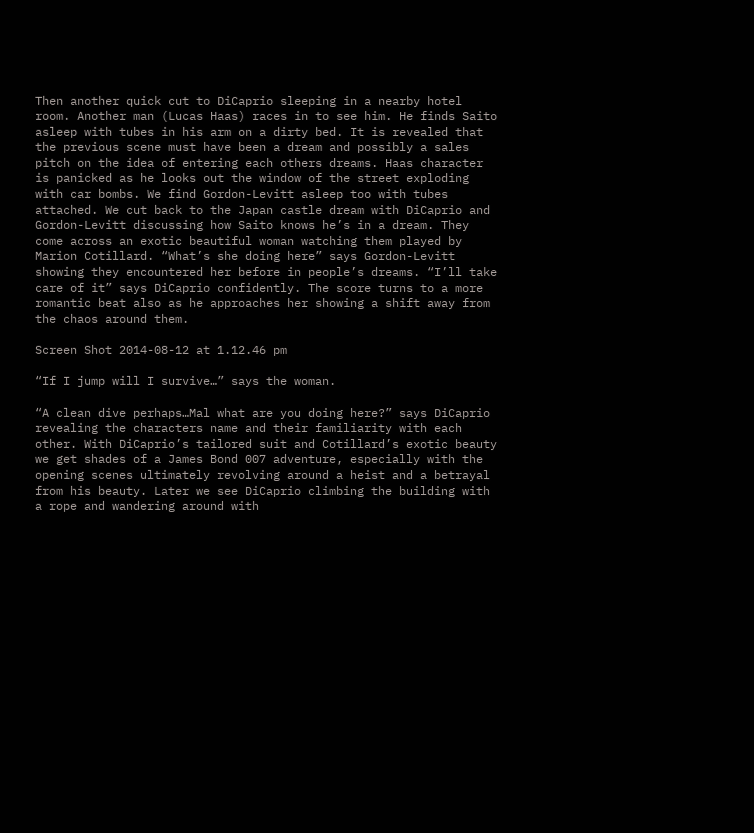Then another quick cut to DiCaprio sleeping in a nearby hotel room. Another man (Lucas Haas) races in to see him. He finds Saito asleep with tubes in his arm on a dirty bed. It is revealed that the previous scene must have been a dream and possibly a sales pitch on the idea of entering each others dreams. Haas character is panicked as he looks out the window of the street exploding with car bombs. We find Gordon-Levitt asleep too with tubes attached. We cut back to the Japan castle dream with DiCaprio and Gordon-Levitt discussing how Saito knows he’s in a dream. They come across an exotic beautiful woman watching them played by Marion Cotillard. “What’s she doing here” says Gordon-Levitt showing they encountered her before in people’s dreams. “I’ll take care of it” says DiCaprio confidently. The score turns to a more romantic beat also as he approaches her showing a shift away from the chaos around them.

Screen Shot 2014-08-12 at 1.12.46 pm

“If I jump will I survive…” says the woman.

“A clean dive perhaps…Mal what are you doing here?” says DiCaprio revealing the characters name and their familiarity with each other. With DiCaprio’s tailored suit and Cotillard’s exotic beauty we get shades of a James Bond 007 adventure, especially with the opening scenes ultimately revolving around a heist and a betrayal from his beauty. Later we see DiCaprio climbing the building with a rope and wandering around with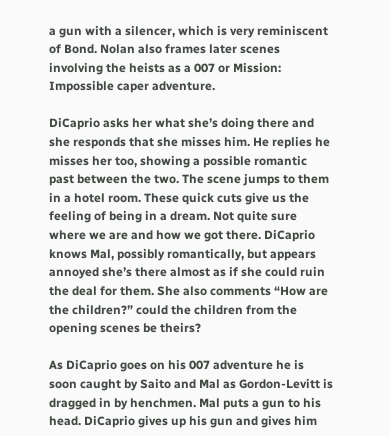a gun with a silencer, which is very reminiscent of Bond. Nolan also frames later scenes involving the heists as a 007 or Mission: Impossible caper adventure.

DiCaprio asks her what she’s doing there and she responds that she misses him. He replies he misses her too, showing a possible romantic past between the two. The scene jumps to them in a hotel room. These quick cuts give us the feeling of being in a dream. Not quite sure where we are and how we got there. DiCaprio knows Mal, possibly romantically, but appears annoyed she’s there almost as if she could ruin the deal for them. She also comments “How are the children?” could the children from the opening scenes be theirs?

As DiCaprio goes on his 007 adventure he is soon caught by Saito and Mal as Gordon-Levitt is dragged in by henchmen. Mal puts a gun to his head. DiCaprio gives up his gun and gives him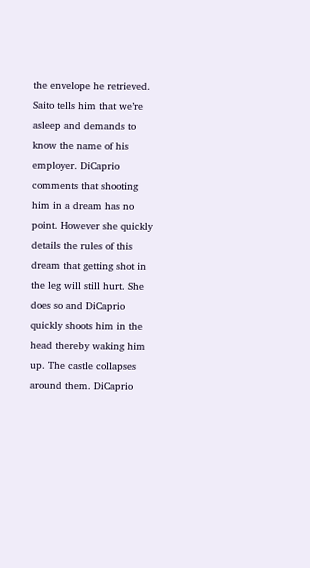the envelope he retrieved. Saito tells him that we’re asleep and demands to know the name of his employer. DiCaprio comments that shooting him in a dream has no point. However she quickly details the rules of this dream that getting shot in the leg will still hurt. She does so and DiCaprio quickly shoots him in the head thereby waking him up. The castle collapses around them. DiCaprio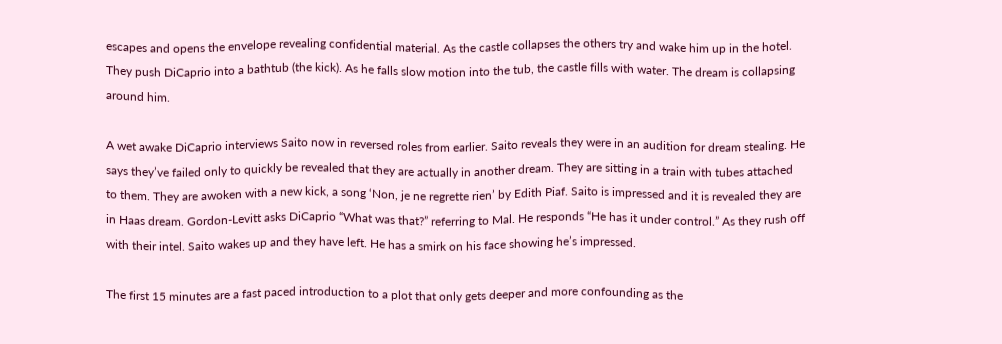escapes and opens the envelope revealing confidential material. As the castle collapses the others try and wake him up in the hotel. They push DiCaprio into a bathtub (the kick). As he falls slow motion into the tub, the castle fills with water. The dream is collapsing around him.

A wet awake DiCaprio interviews Saito now in reversed roles from earlier. Saito reveals they were in an audition for dream stealing. He says they’ve failed only to quickly be revealed that they are actually in another dream. They are sitting in a train with tubes attached to them. They are awoken with a new kick, a song ‘Non, je ne regrette rien’ by Edith Piaf. Saito is impressed and it is revealed they are in Haas dream. Gordon-Levitt asks DiCaprio “What was that?” referring to Mal. He responds “He has it under control.” As they rush off with their intel. Saito wakes up and they have left. He has a smirk on his face showing he’s impressed.

The first 15 minutes are a fast paced introduction to a plot that only gets deeper and more confounding as the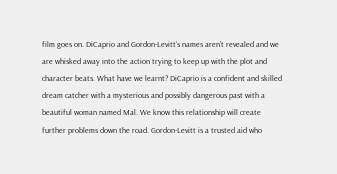film goes on. DiCaprio and Gordon-Levitt’s names aren’t revealed and we are whisked away into the action trying to keep up with the plot and character beats. What have we learnt? DiCaprio is a confident and skilled dream catcher with a mysterious and possibly dangerous past with a beautiful woman named Mal. We know this relationship will create further problems down the road. Gordon-Levitt is a trusted aid who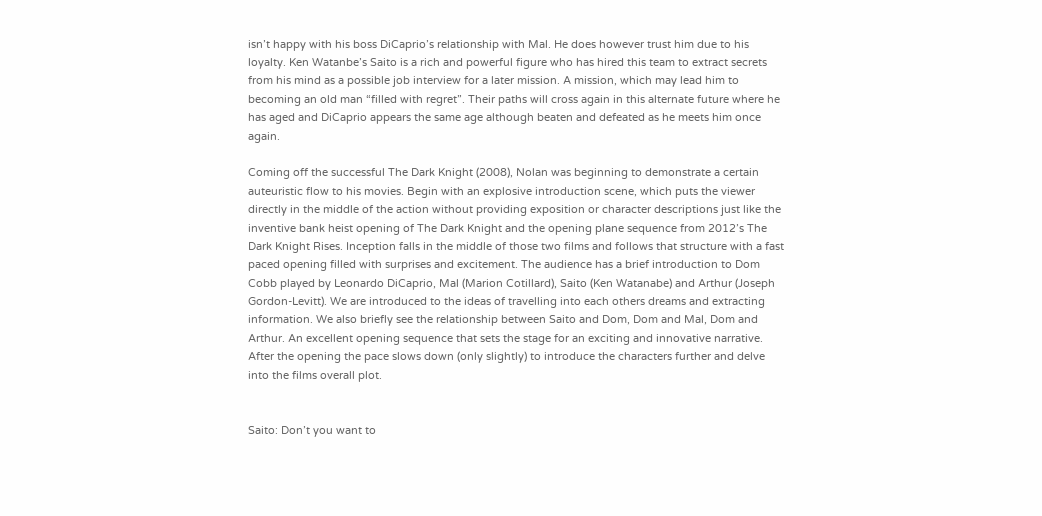isn’t happy with his boss DiCaprio’s relationship with Mal. He does however trust him due to his loyalty. Ken Watanbe’s Saito is a rich and powerful figure who has hired this team to extract secrets from his mind as a possible job interview for a later mission. A mission, which may lead him to becoming an old man “filled with regret”. Their paths will cross again in this alternate future where he has aged and DiCaprio appears the same age although beaten and defeated as he meets him once again.

Coming off the successful The Dark Knight (2008), Nolan was beginning to demonstrate a certain auteuristic flow to his movies. Begin with an explosive introduction scene, which puts the viewer directly in the middle of the action without providing exposition or character descriptions just like the inventive bank heist opening of The Dark Knight and the opening plane sequence from 2012’s The Dark Knight Rises. Inception falls in the middle of those two films and follows that structure with a fast paced opening filled with surprises and excitement. The audience has a brief introduction to Dom Cobb played by Leonardo DiCaprio, Mal (Marion Cotillard), Saito (Ken Watanabe) and Arthur (Joseph Gordon-Levitt). We are introduced to the ideas of travelling into each others dreams and extracting information. We also briefly see the relationship between Saito and Dom, Dom and Mal, Dom and Arthur. An excellent opening sequence that sets the stage for an exciting and innovative narrative. After the opening the pace slows down (only slightly) to introduce the characters further and delve into the films overall plot.


Saito: Don’t you want to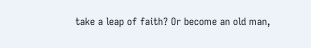take a leap of faith? Or become an old man,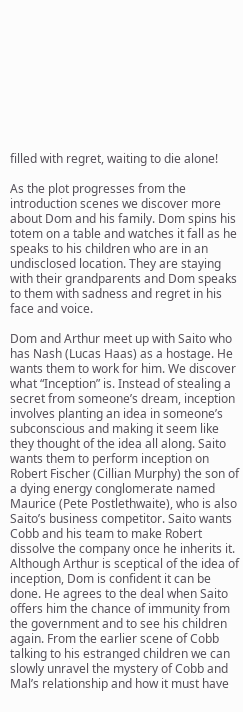filled with regret, waiting to die alone!

As the plot progresses from the introduction scenes we discover more about Dom and his family. Dom spins his totem on a table and watches it fall as he speaks to his children who are in an undisclosed location. They are staying with their grandparents and Dom speaks to them with sadness and regret in his face and voice.

Dom and Arthur meet up with Saito who has Nash (Lucas Haas) as a hostage. He wants them to work for him. We discover what “Inception” is. Instead of stealing a secret from someone’s dream, inception involves planting an idea in someone’s subconscious and making it seem like they thought of the idea all along. Saito wants them to perform inception on Robert Fischer (Cillian Murphy) the son of a dying energy conglomerate named Maurice (Pete Postlethwaite), who is also Saito’s business competitor. Saito wants Cobb and his team to make Robert dissolve the company once he inherits it. Although Arthur is sceptical of the idea of inception, Dom is confident it can be done. He agrees to the deal when Saito offers him the chance of immunity from the government and to see his children again. From the earlier scene of Cobb talking to his estranged children we can slowly unravel the mystery of Cobb and Mal’s relationship and how it must have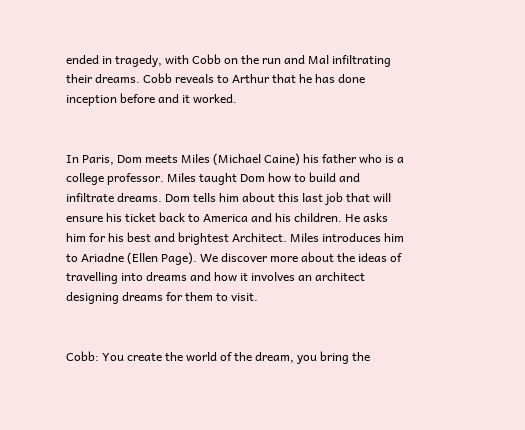ended in tragedy, with Cobb on the run and Mal infiltrating their dreams. Cobb reveals to Arthur that he has done inception before and it worked.


In Paris, Dom meets Miles (Michael Caine) his father who is a college professor. Miles taught Dom how to build and infiltrate dreams. Dom tells him about this last job that will ensure his ticket back to America and his children. He asks him for his best and brightest Architect. Miles introduces him to Ariadne (Ellen Page). We discover more about the ideas of travelling into dreams and how it involves an architect designing dreams for them to visit.


Cobb: You create the world of the dream, you bring the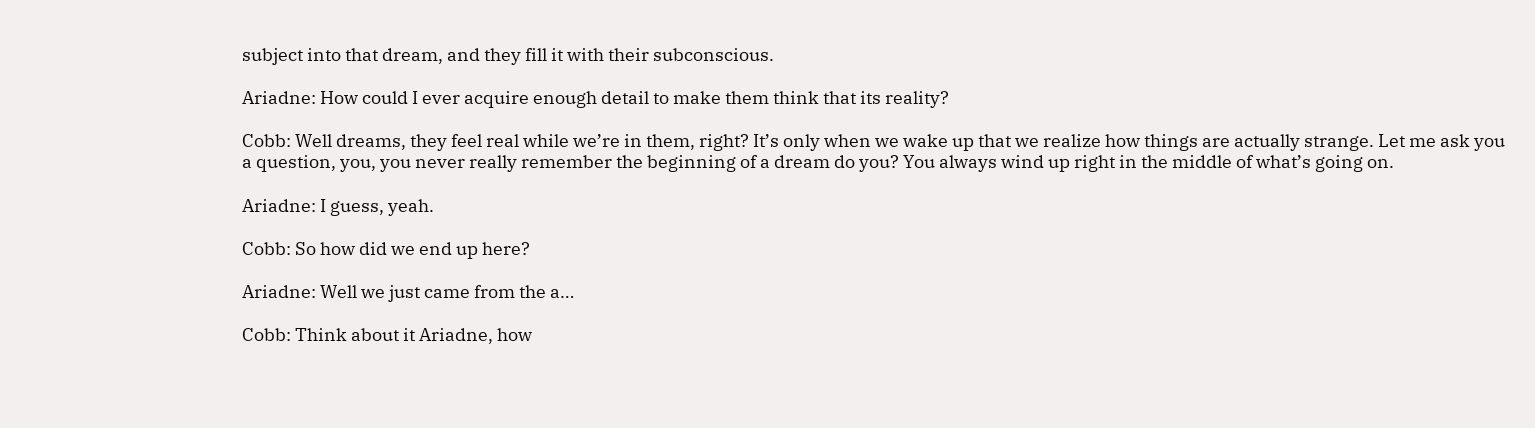subject into that dream, and they fill it with their subconscious.

Ariadne: How could I ever acquire enough detail to make them think that its reality?

Cobb: Well dreams, they feel real while we’re in them, right? It’s only when we wake up that we realize how things are actually strange. Let me ask you a question, you, you never really remember the beginning of a dream do you? You always wind up right in the middle of what’s going on.

Ariadne: I guess, yeah.

Cobb: So how did we end up here?

Ariadne: Well we just came from the a…

Cobb: Think about it Ariadne, how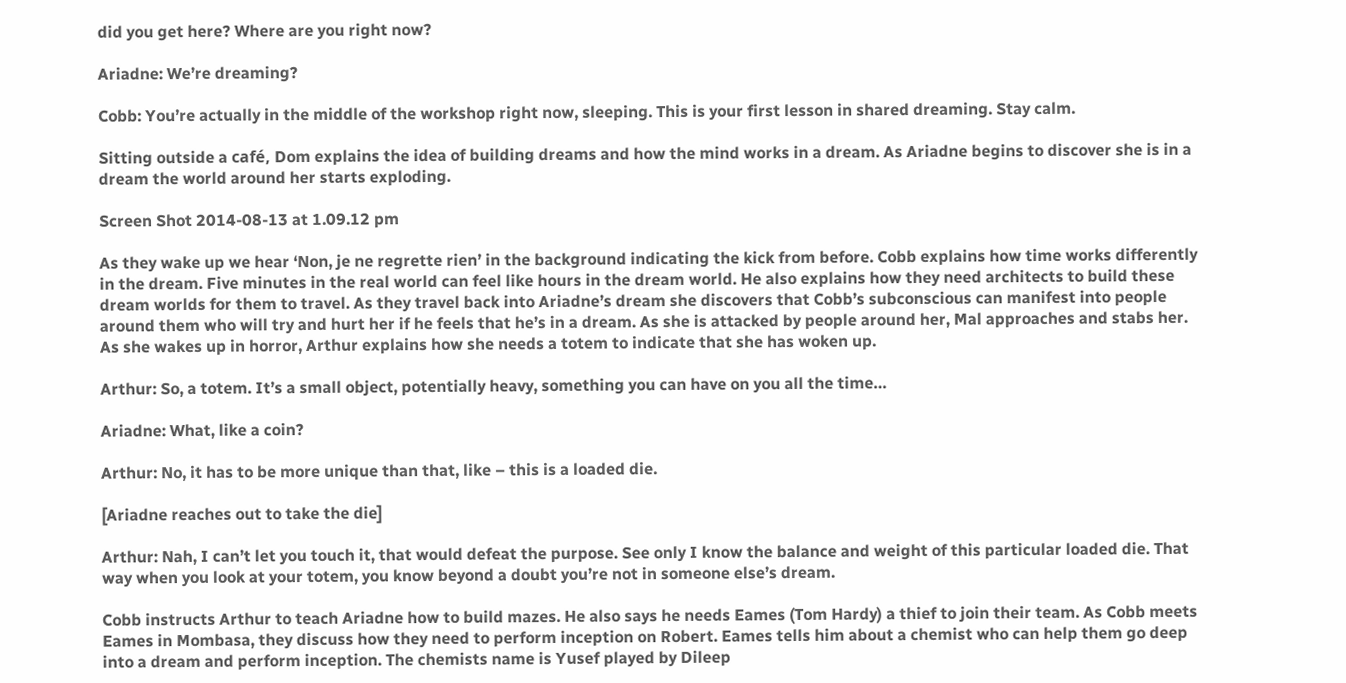did you get here? Where are you right now?

Ariadne: We’re dreaming?

Cobb: You’re actually in the middle of the workshop right now, sleeping. This is your first lesson in shared dreaming. Stay calm.

Sitting outside a café, Dom explains the idea of building dreams and how the mind works in a dream. As Ariadne begins to discover she is in a dream the world around her starts exploding.

Screen Shot 2014-08-13 at 1.09.12 pm

As they wake up we hear ‘Non, je ne regrette rien’ in the background indicating the kick from before. Cobb explains how time works differently in the dream. Five minutes in the real world can feel like hours in the dream world. He also explains how they need architects to build these dream worlds for them to travel. As they travel back into Ariadne’s dream she discovers that Cobb’s subconscious can manifest into people around them who will try and hurt her if he feels that he’s in a dream. As she is attacked by people around her, Mal approaches and stabs her. As she wakes up in horror, Arthur explains how she needs a totem to indicate that she has woken up.

Arthur: So, a totem. It’s a small object, potentially heavy, something you can have on you all the time…

Ariadne: What, like a coin?

Arthur: No, it has to be more unique than that, like – this is a loaded die.

[Ariadne reaches out to take the die]

Arthur: Nah, I can’t let you touch it, that would defeat the purpose. See only I know the balance and weight of this particular loaded die. That way when you look at your totem, you know beyond a doubt you’re not in someone else’s dream.

Cobb instructs Arthur to teach Ariadne how to build mazes. He also says he needs Eames (Tom Hardy) a thief to join their team. As Cobb meets Eames in Mombasa, they discuss how they need to perform inception on Robert. Eames tells him about a chemist who can help them go deep into a dream and perform inception. The chemists name is Yusef played by Dileep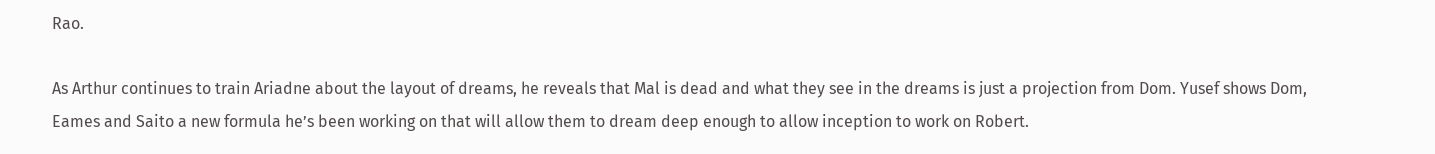Rao.

As Arthur continues to train Ariadne about the layout of dreams, he reveals that Mal is dead and what they see in the dreams is just a projection from Dom. Yusef shows Dom, Eames and Saito a new formula he’s been working on that will allow them to dream deep enough to allow inception to work on Robert.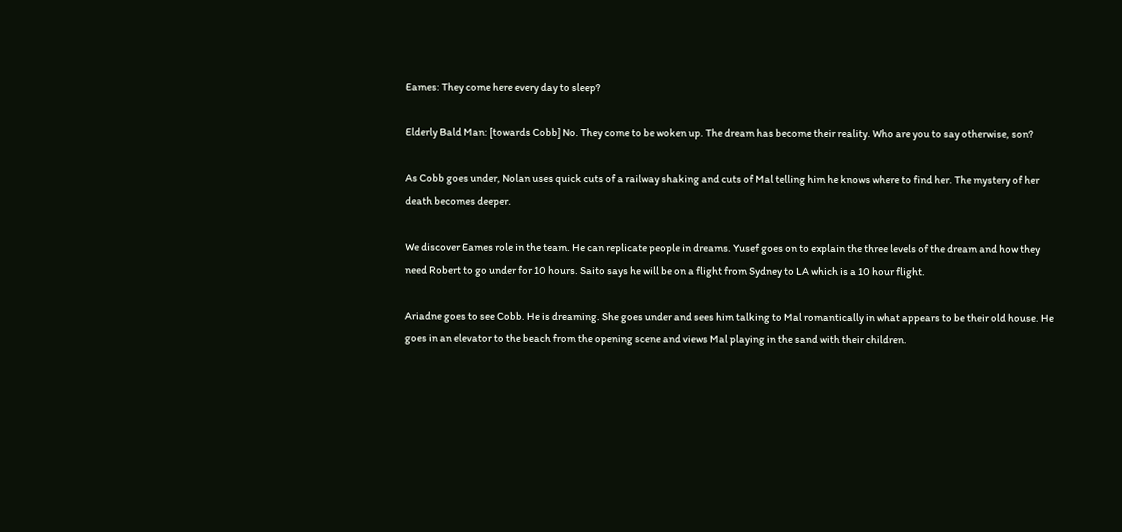Eames: They come here every day to sleep?

Elderly Bald Man: [towards Cobb] No. They come to be woken up. The dream has become their reality. Who are you to say otherwise, son?

As Cobb goes under, Nolan uses quick cuts of a railway shaking and cuts of Mal telling him he knows where to find her. The mystery of her death becomes deeper.

We discover Eames role in the team. He can replicate people in dreams. Yusef goes on to explain the three levels of the dream and how they need Robert to go under for 10 hours. Saito says he will be on a flight from Sydney to LA which is a 10 hour flight.

Ariadne goes to see Cobb. He is dreaming. She goes under and sees him talking to Mal romantically in what appears to be their old house. He goes in an elevator to the beach from the opening scene and views Mal playing in the sand with their children.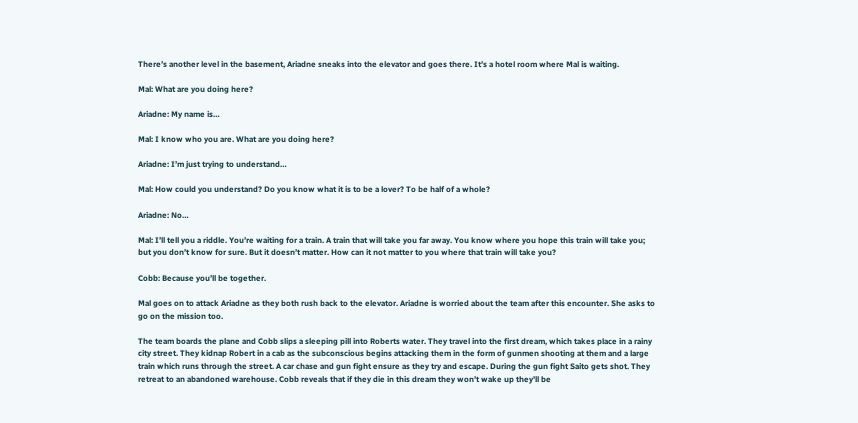There’s another level in the basement, Ariadne sneaks into the elevator and goes there. It’s a hotel room where Mal is waiting.

Mal: What are you doing here?

Ariadne: My name is…

Mal: I know who you are. What are you doing here?

Ariadne: I’m just trying to understand…

Mal: How could you understand? Do you know what it is to be a lover? To be half of a whole?

Ariadne: No…

Mal: I’ll tell you a riddle. You’re waiting for a train. A train that will take you far away. You know where you hope this train will take you; but you don’t know for sure. But it doesn’t matter. How can it not matter to you where that train will take you?

Cobb: Because you’ll be together.

Mal goes on to attack Ariadne as they both rush back to the elevator. Ariadne is worried about the team after this encounter. She asks to go on the mission too.

The team boards the plane and Cobb slips a sleeping pill into Roberts water. They travel into the first dream, which takes place in a rainy city street. They kidnap Robert in a cab as the subconscious begins attacking them in the form of gunmen shooting at them and a large train which runs through the street. A car chase and gun fight ensure as they try and escape. During the gun fight Saito gets shot. They retreat to an abandoned warehouse. Cobb reveals that if they die in this dream they won’t wake up they’ll be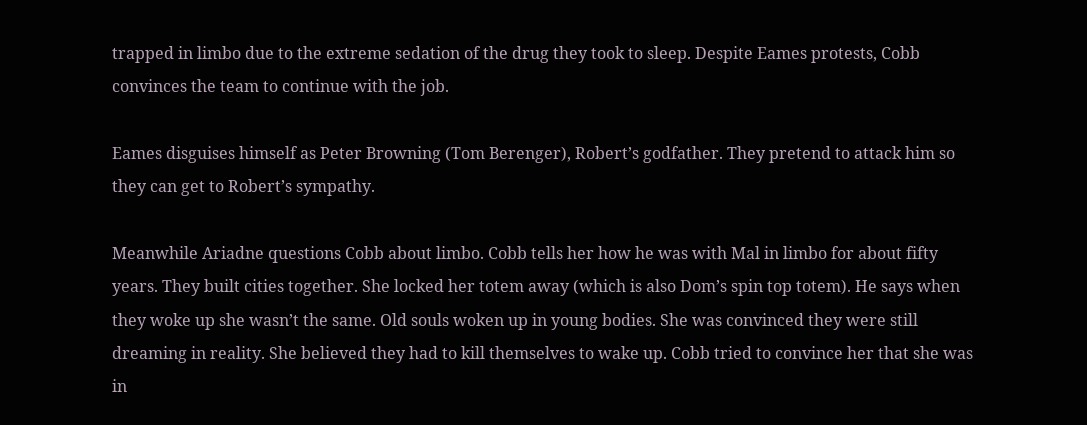trapped in limbo due to the extreme sedation of the drug they took to sleep. Despite Eames protests, Cobb convinces the team to continue with the job.

Eames disguises himself as Peter Browning (Tom Berenger), Robert’s godfather. They pretend to attack him so they can get to Robert’s sympathy.

Meanwhile Ariadne questions Cobb about limbo. Cobb tells her how he was with Mal in limbo for about fifty years. They built cities together. She locked her totem away (which is also Dom’s spin top totem). He says when they woke up she wasn’t the same. Old souls woken up in young bodies. She was convinced they were still dreaming in reality. She believed they had to kill themselves to wake up. Cobb tried to convince her that she was in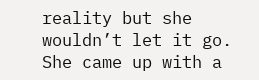reality but she wouldn’t let it go. She came up with a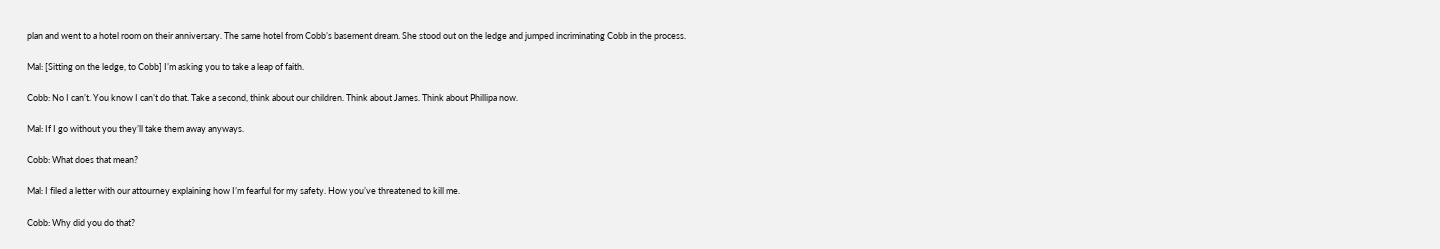plan and went to a hotel room on their anniversary. The same hotel from Cobb’s basement dream. She stood out on the ledge and jumped incriminating Cobb in the process.

Mal: [Sitting on the ledge, to Cobb] I’m asking you to take a leap of faith.

Cobb: No I can’t. You know I can’t do that. Take a second, think about our children. Think about James. Think about Phillipa now.

Mal: If I go without you they’ll take them away anyways.

Cobb: What does that mean?

Mal: I filed a letter with our attourney explaining how I’m fearful for my safety. How you’ve threatened to kill me.

Cobb: Why did you do that?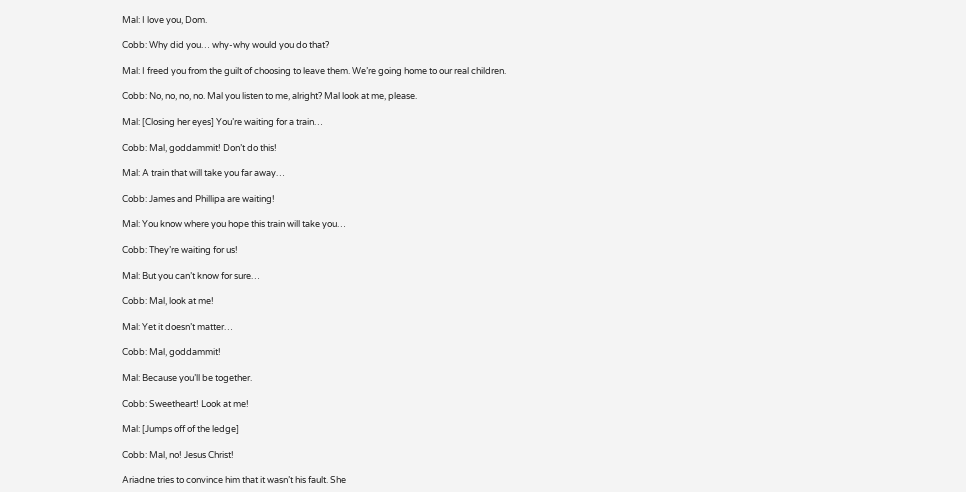Mal: I love you, Dom.

Cobb: Why did you… why-why would you do that?

Mal: I freed you from the guilt of choosing to leave them. We’re going home to our real children.

Cobb: No, no, no, no. Mal you listen to me, alright? Mal look at me, please.

Mal: [Closing her eyes] You’re waiting for a train…

Cobb: Mal, goddammit! Don’t do this!

Mal: A train that will take you far away…

Cobb: James and Phillipa are waiting!

Mal: You know where you hope this train will take you…

Cobb: They’re waiting for us!

Mal: But you can’t know for sure…

Cobb: Mal, look at me!

Mal: Yet it doesn’t matter…

Cobb: Mal, goddammit!

Mal: Because you’ll be together.

Cobb: Sweetheart! Look at me!

Mal: [Jumps off of the ledge]

Cobb: Mal, no! Jesus Christ!

Ariadne tries to convince him that it wasn’t his fault. She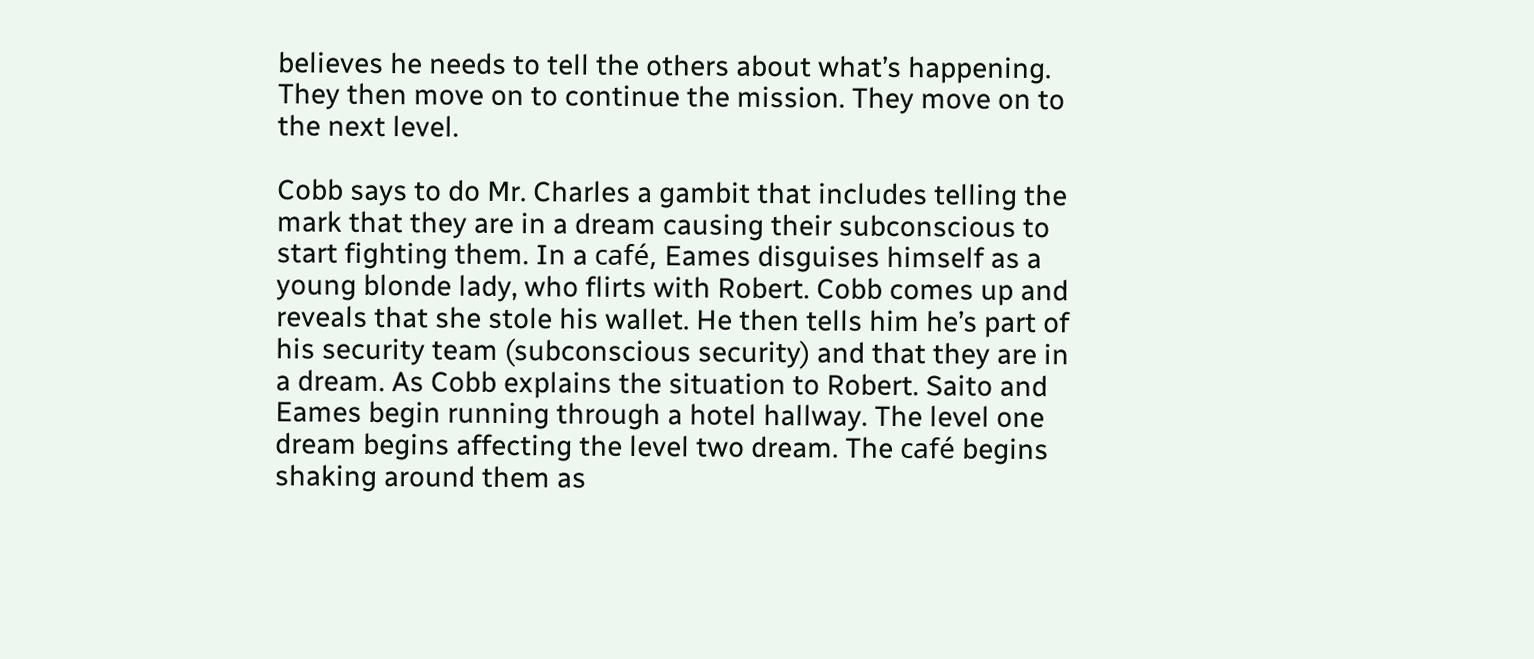believes he needs to tell the others about what’s happening. They then move on to continue the mission. They move on to the next level.

Cobb says to do Mr. Charles a gambit that includes telling the mark that they are in a dream causing their subconscious to start fighting them. In a café, Eames disguises himself as a young blonde lady, who flirts with Robert. Cobb comes up and reveals that she stole his wallet. He then tells him he’s part of his security team (subconscious security) and that they are in a dream. As Cobb explains the situation to Robert. Saito and Eames begin running through a hotel hallway. The level one dream begins affecting the level two dream. The café begins shaking around them as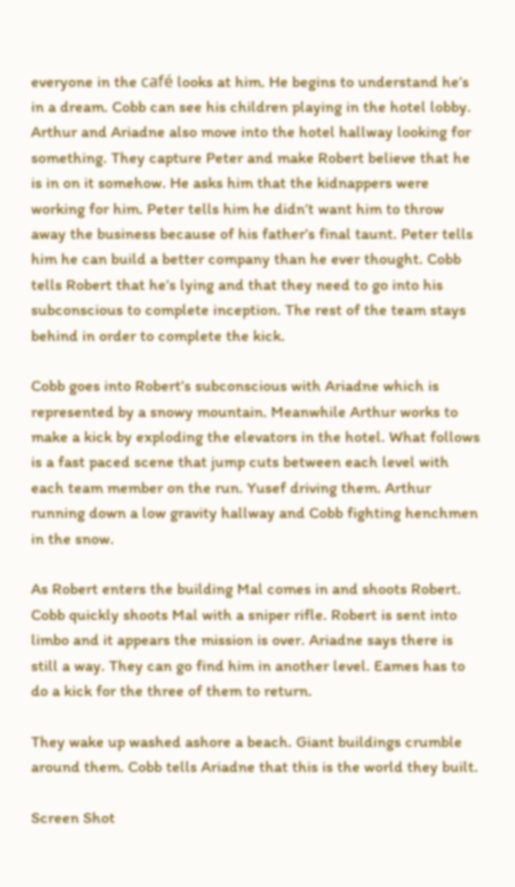everyone in the café looks at him. He begins to understand he’s in a dream. Cobb can see his children playing in the hotel lobby. Arthur and Ariadne also move into the hotel hallway looking for something. They capture Peter and make Robert believe that he is in on it somehow. He asks him that the kidnappers were working for him. Peter tells him he didn’t want him to throw away the business because of his father’s final taunt. Peter tells him he can build a better company than he ever thought. Cobb tells Robert that he’s lying and that they need to go into his subconscious to complete inception. The rest of the team stays behind in order to complete the kick.

Cobb goes into Robert’s subconscious with Ariadne which is represented by a snowy mountain. Meanwhile Arthur works to make a kick by exploding the elevators in the hotel. What follows is a fast paced scene that jump cuts between each level with each team member on the run. Yusef driving them. Arthur running down a low gravity hallway and Cobb fighting henchmen in the snow.

As Robert enters the building Mal comes in and shoots Robert. Cobb quickly shoots Mal with a sniper rifle. Robert is sent into limbo and it appears the mission is over. Ariadne says there is still a way. They can go find him in another level. Eames has to do a kick for the three of them to return.

They wake up washed ashore a beach. Giant buildings crumble around them. Cobb tells Ariadne that this is the world they built.

Screen Shot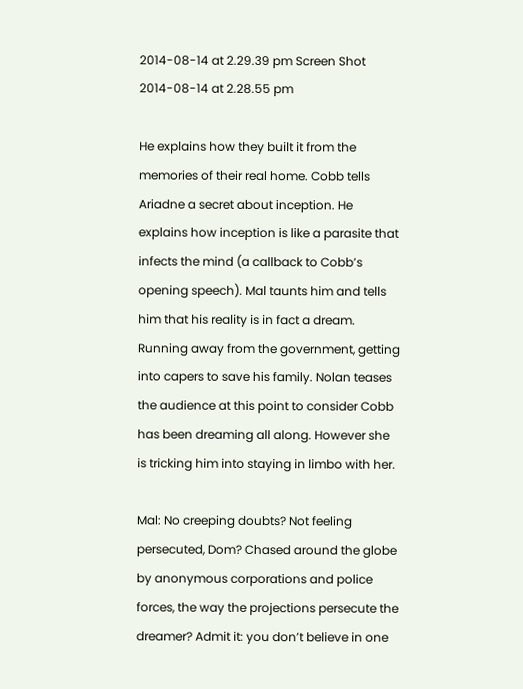2014-08-14 at 2.29.39 pm Screen Shot 2014-08-14 at 2.28.55 pm

He explains how they built it from the memories of their real home. Cobb tells Ariadne a secret about inception. He explains how inception is like a parasite that infects the mind (a callback to Cobb’s opening speech). Mal taunts him and tells him that his reality is in fact a dream. Running away from the government, getting into capers to save his family. Nolan teases the audience at this point to consider Cobb has been dreaming all along. However she is tricking him into staying in limbo with her.

Mal: No creeping doubts? Not feeling persecuted, Dom? Chased around the globe by anonymous corporations and police forces, the way the projections persecute the dreamer? Admit it: you don’t believe in one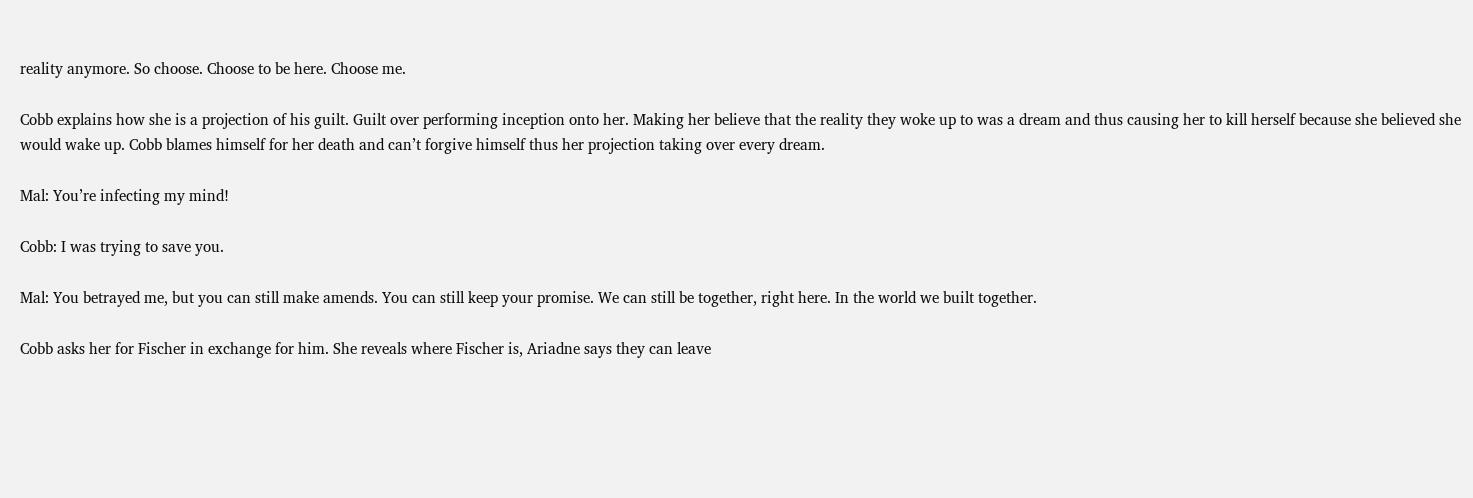reality anymore. So choose. Choose to be here. Choose me.

Cobb explains how she is a projection of his guilt. Guilt over performing inception onto her. Making her believe that the reality they woke up to was a dream and thus causing her to kill herself because she believed she would wake up. Cobb blames himself for her death and can’t forgive himself thus her projection taking over every dream.

Mal: You’re infecting my mind!

Cobb: I was trying to save you.

Mal: You betrayed me, but you can still make amends. You can still keep your promise. We can still be together, right here. In the world we built together.

Cobb asks her for Fischer in exchange for him. She reveals where Fischer is, Ariadne says they can leave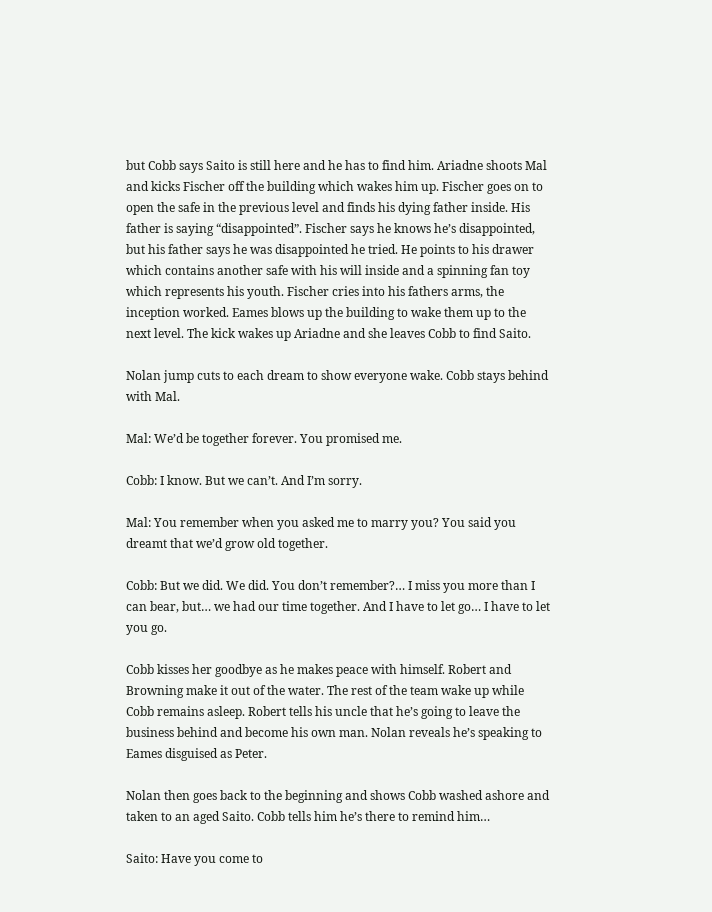but Cobb says Saito is still here and he has to find him. Ariadne shoots Mal and kicks Fischer off the building which wakes him up. Fischer goes on to open the safe in the previous level and finds his dying father inside. His father is saying “disappointed”. Fischer says he knows he’s disappointed, but his father says he was disappointed he tried. He points to his drawer which contains another safe with his will inside and a spinning fan toy which represents his youth. Fischer cries into his fathers arms, the inception worked. Eames blows up the building to wake them up to the next level. The kick wakes up Ariadne and she leaves Cobb to find Saito.

Nolan jump cuts to each dream to show everyone wake. Cobb stays behind with Mal.

Mal: We’d be together forever. You promised me.

Cobb: I know. But we can’t. And I’m sorry.

Mal: You remember when you asked me to marry you? You said you dreamt that we’d grow old together.

Cobb: But we did. We did. You don’t remember?… I miss you more than I can bear, but… we had our time together. And I have to let go… I have to let you go.

Cobb kisses her goodbye as he makes peace with himself. Robert and Browning make it out of the water. The rest of the team wake up while Cobb remains asleep. Robert tells his uncle that he’s going to leave the business behind and become his own man. Nolan reveals he’s speaking to Eames disguised as Peter.

Nolan then goes back to the beginning and shows Cobb washed ashore and taken to an aged Saito. Cobb tells him he’s there to remind him…

Saito: Have you come to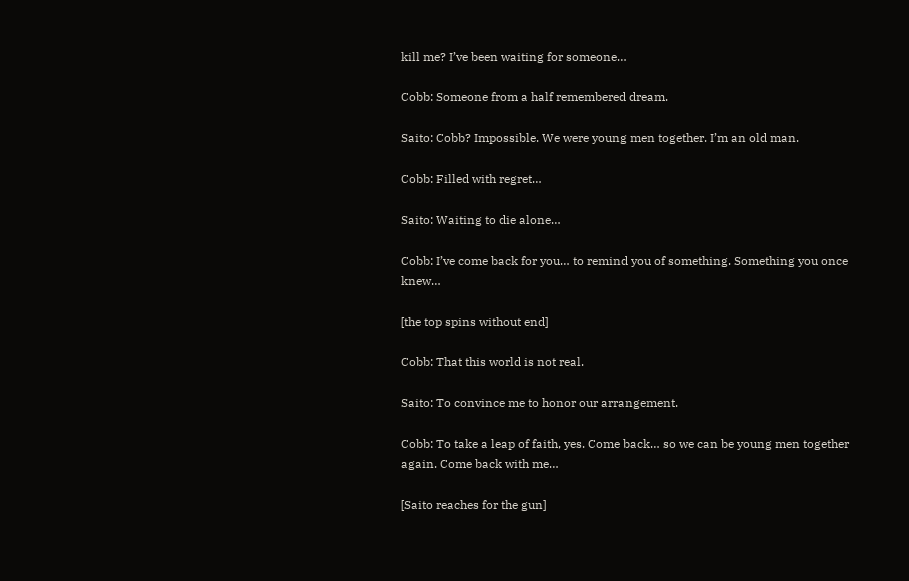kill me? I’ve been waiting for someone…

Cobb: Someone from a half remembered dream.

Saito: Cobb? Impossible. We were young men together. I’m an old man.

Cobb: Filled with regret…

Saito: Waiting to die alone…

Cobb: I’ve come back for you… to remind you of something. Something you once knew…

[the top spins without end]

Cobb: That this world is not real.

Saito: To convince me to honor our arrangement.

Cobb: To take a leap of faith, yes. Come back… so we can be young men together again. Come back with me…

[Saito reaches for the gun]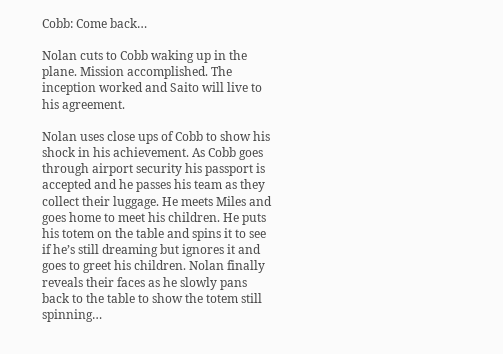Cobb: Come back…

Nolan cuts to Cobb waking up in the plane. Mission accomplished. The inception worked and Saito will live to his agreement.

Nolan uses close ups of Cobb to show his shock in his achievement. As Cobb goes through airport security his passport is accepted and he passes his team as they collect their luggage. He meets Miles and goes home to meet his children. He puts his totem on the table and spins it to see if he’s still dreaming but ignores it and goes to greet his children. Nolan finally reveals their faces as he slowly pans back to the table to show the totem still spinning…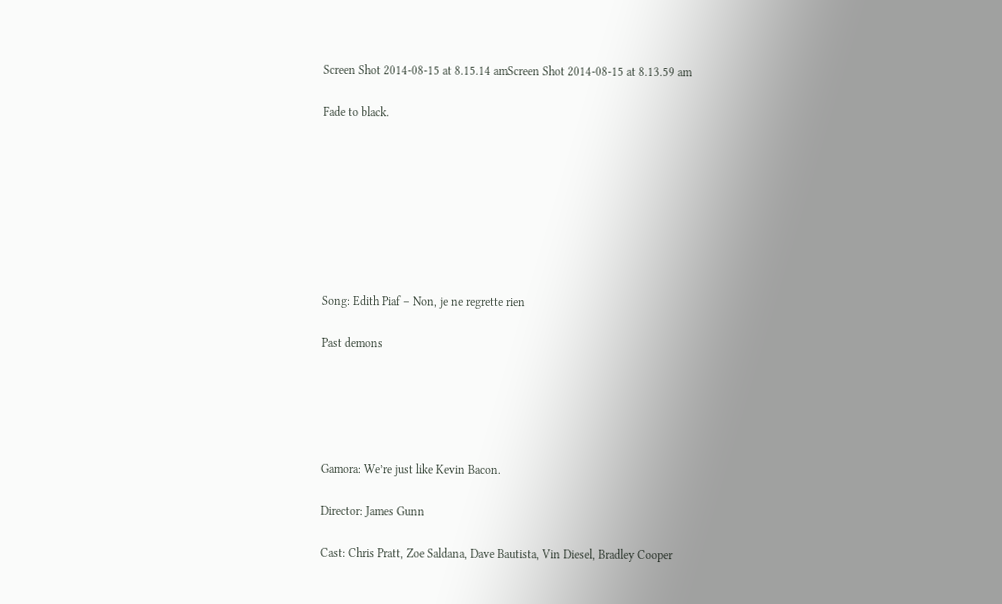Screen Shot 2014-08-15 at 8.15.14 amScreen Shot 2014-08-15 at 8.13.59 am

Fade to black.








Song: Edith Piaf – Non, je ne regrette rien

Past demons





Gamora: We’re just like Kevin Bacon.

Director: James Gunn

Cast: Chris Pratt, Zoe Saldana, Dave Bautista, Vin Diesel, Bradley Cooper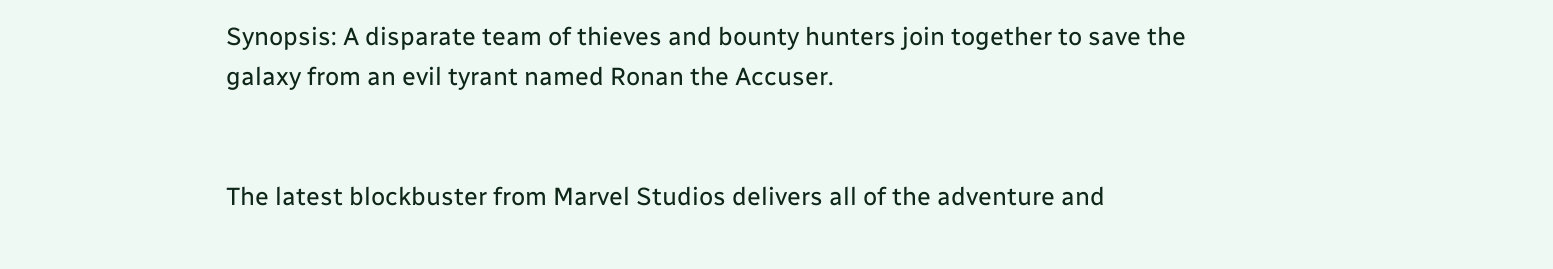Synopsis: A disparate team of thieves and bounty hunters join together to save the galaxy from an evil tyrant named Ronan the Accuser.


The latest blockbuster from Marvel Studios delivers all of the adventure and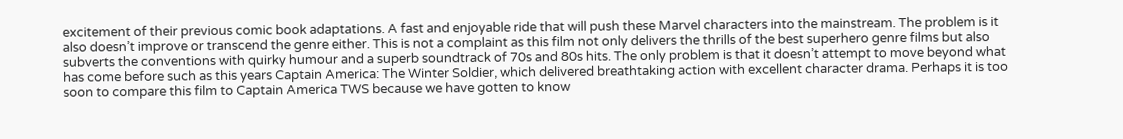excitement of their previous comic book adaptations. A fast and enjoyable ride that will push these Marvel characters into the mainstream. The problem is it also doesn’t improve or transcend the genre either. This is not a complaint as this film not only delivers the thrills of the best superhero genre films but also subverts the conventions with quirky humour and a superb soundtrack of 70s and 80s hits. The only problem is that it doesn’t attempt to move beyond what has come before such as this years Captain America: The Winter Soldier, which delivered breathtaking action with excellent character drama. Perhaps it is too soon to compare this film to Captain America TWS because we have gotten to know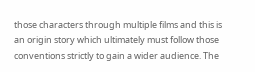those characters through multiple films and this is an origin story which ultimately must follow those conventions strictly to gain a wider audience. The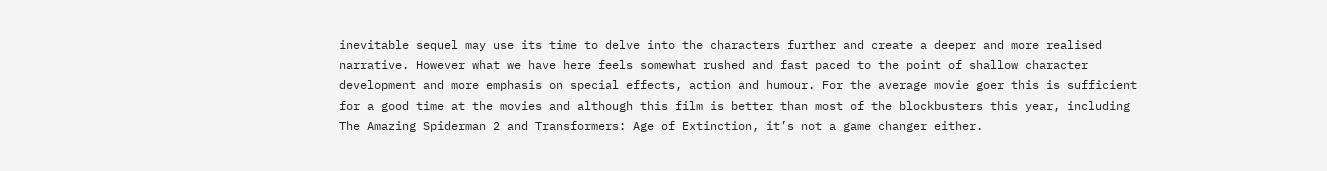inevitable sequel may use its time to delve into the characters further and create a deeper and more realised narrative. However what we have here feels somewhat rushed and fast paced to the point of shallow character development and more emphasis on special effects, action and humour. For the average movie goer this is sufficient for a good time at the movies and although this film is better than most of the blockbusters this year, including The Amazing Spiderman 2 and Transformers: Age of Extinction, it’s not a game changer either.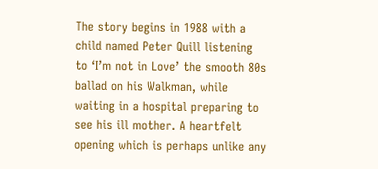The story begins in 1988 with a child named Peter Quill listening to ‘I’m not in Love’ the smooth 80s ballad on his Walkman, while waiting in a hospital preparing to see his ill mother. A heartfelt opening which is perhaps unlike any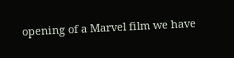opening of a Marvel film we have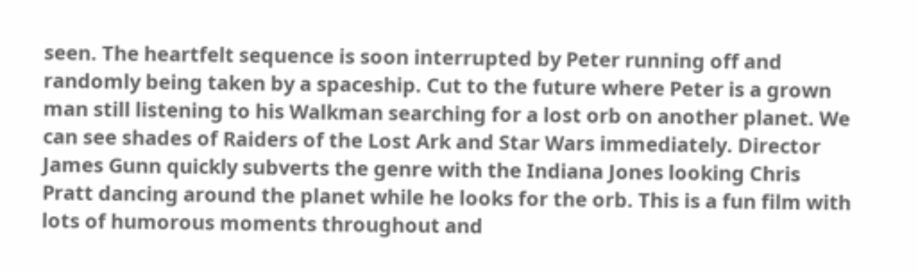seen. The heartfelt sequence is soon interrupted by Peter running off and randomly being taken by a spaceship. Cut to the future where Peter is a grown man still listening to his Walkman searching for a lost orb on another planet. We can see shades of Raiders of the Lost Ark and Star Wars immediately. Director James Gunn quickly subverts the genre with the Indiana Jones looking Chris Pratt dancing around the planet while he looks for the orb. This is a fun film with lots of humorous moments throughout and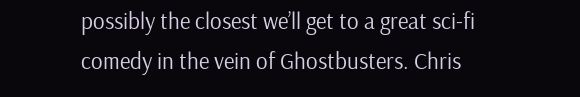possibly the closest we’ll get to a great sci-fi comedy in the vein of Ghostbusters. Chris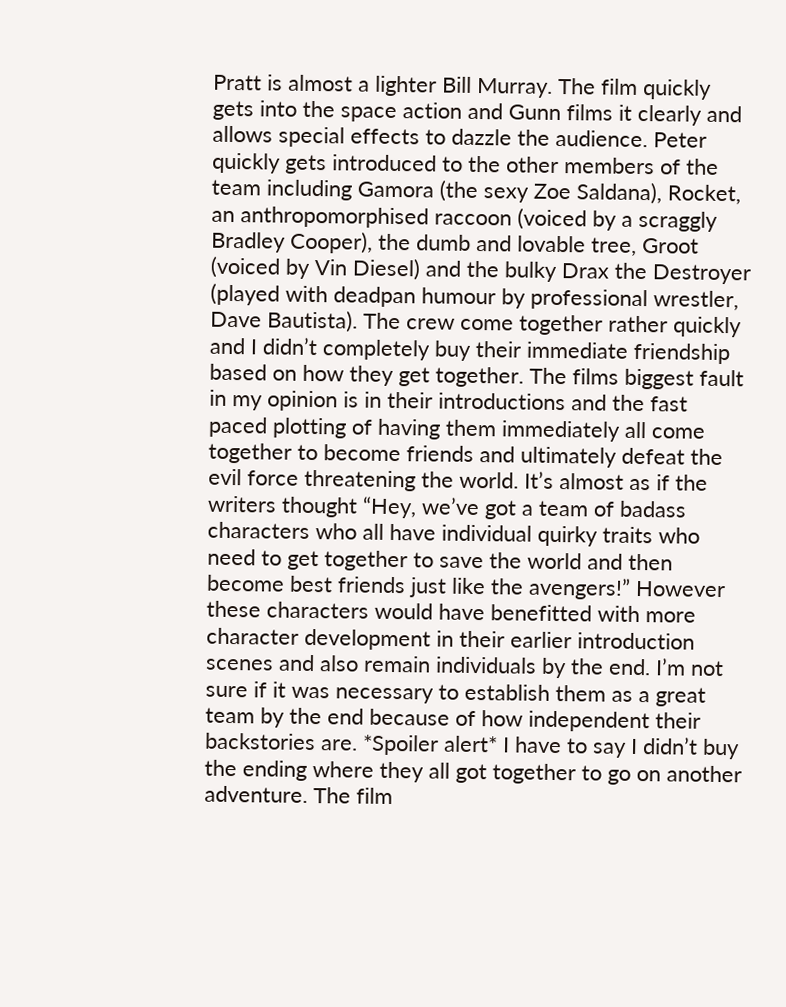Pratt is almost a lighter Bill Murray. The film quickly gets into the space action and Gunn films it clearly and allows special effects to dazzle the audience. Peter quickly gets introduced to the other members of the team including Gamora (the sexy Zoe Saldana), Rocket, an anthropomorphised raccoon (voiced by a scraggly Bradley Cooper), the dumb and lovable tree, Groot (voiced by Vin Diesel) and the bulky Drax the Destroyer (played with deadpan humour by professional wrestler, Dave Bautista). The crew come together rather quickly and I didn’t completely buy their immediate friendship based on how they get together. The films biggest fault in my opinion is in their introductions and the fast paced plotting of having them immediately all come together to become friends and ultimately defeat the evil force threatening the world. It’s almost as if the writers thought “Hey, we’ve got a team of badass characters who all have individual quirky traits who need to get together to save the world and then become best friends just like the avengers!” However these characters would have benefitted with more character development in their earlier introduction scenes and also remain individuals by the end. I’m not sure if it was necessary to establish them as a great team by the end because of how independent their backstories are. *Spoiler alert* I have to say I didn’t buy the ending where they all got together to go on another adventure. The film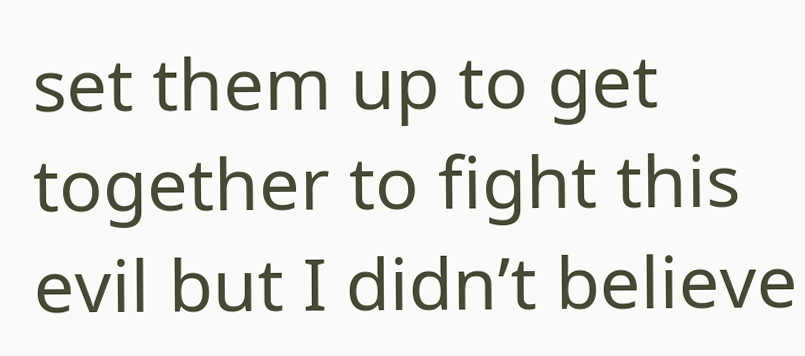set them up to get together to fight this evil but I didn’t believe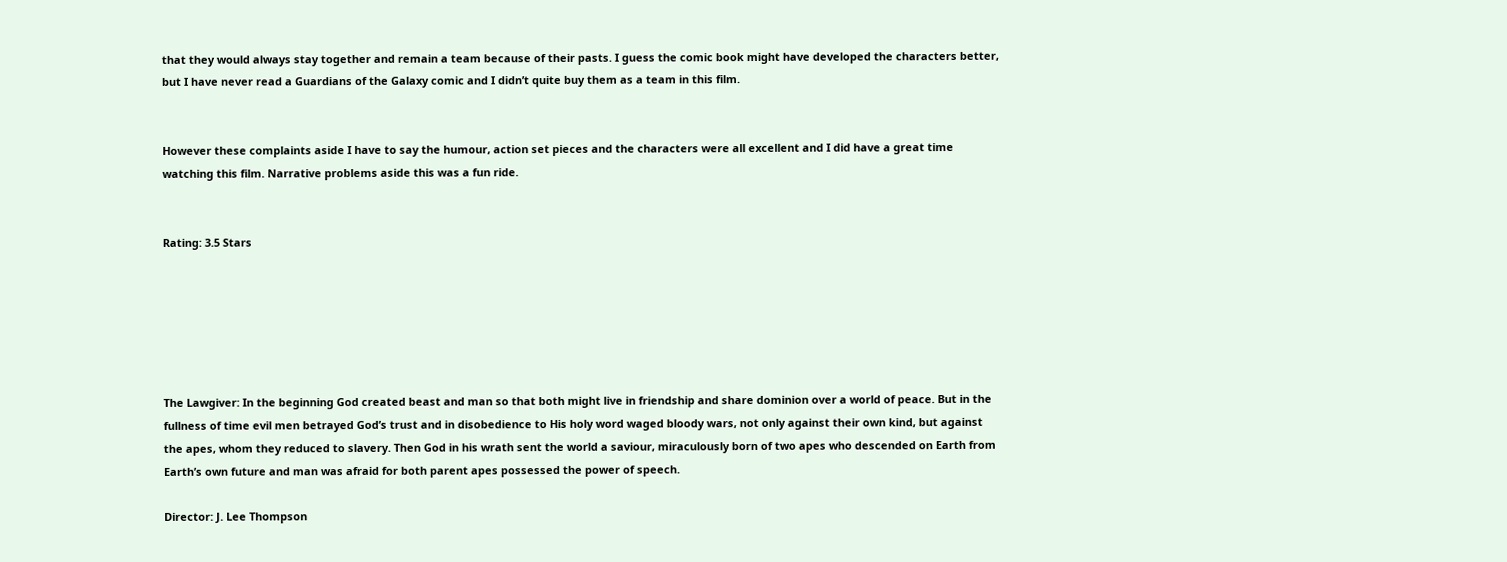that they would always stay together and remain a team because of their pasts. I guess the comic book might have developed the characters better, but I have never read a Guardians of the Galaxy comic and I didn’t quite buy them as a team in this film.


However these complaints aside I have to say the humour, action set pieces and the characters were all excellent and I did have a great time watching this film. Narrative problems aside this was a fun ride.


Rating: 3.5 Stars






The Lawgiver: In the beginning God created beast and man so that both might live in friendship and share dominion over a world of peace. But in the fullness of time evil men betrayed God’s trust and in disobedience to His holy word waged bloody wars, not only against their own kind, but against the apes, whom they reduced to slavery. Then God in his wrath sent the world a saviour, miraculously born of two apes who descended on Earth from Earth’s own future and man was afraid for both parent apes possessed the power of speech.

Director: J. Lee Thompson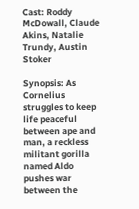Cast: Roddy McDowall, Claude Akins, Natalie Trundy, Austin Stoker

Synopsis: As Cornelius struggles to keep life peaceful between ape and man, a reckless militant gorilla named Aldo pushes war between the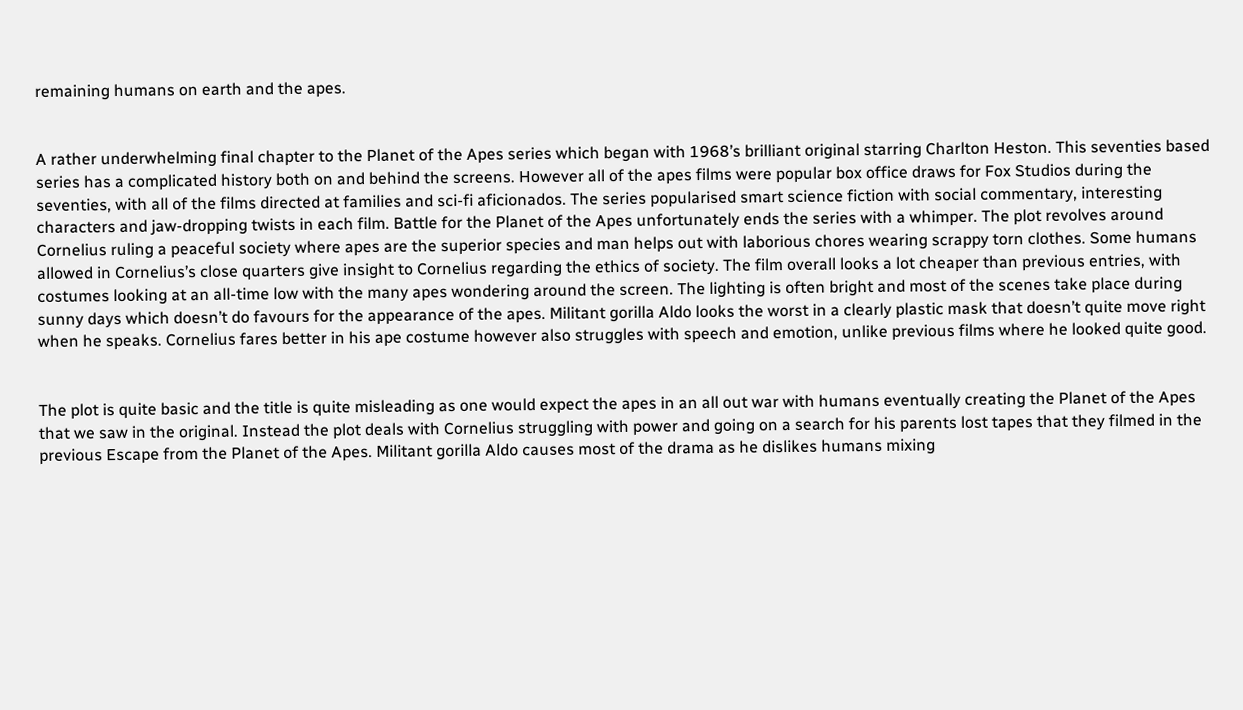remaining humans on earth and the apes.


A rather underwhelming final chapter to the Planet of the Apes series which began with 1968’s brilliant original starring Charlton Heston. This seventies based series has a complicated history both on and behind the screens. However all of the apes films were popular box office draws for Fox Studios during the seventies, with all of the films directed at families and sci-fi aficionados. The series popularised smart science fiction with social commentary, interesting characters and jaw-dropping twists in each film. Battle for the Planet of the Apes unfortunately ends the series with a whimper. The plot revolves around Cornelius ruling a peaceful society where apes are the superior species and man helps out with laborious chores wearing scrappy torn clothes. Some humans allowed in Cornelius’s close quarters give insight to Cornelius regarding the ethics of society. The film overall looks a lot cheaper than previous entries, with costumes looking at an all-time low with the many apes wondering around the screen. The lighting is often bright and most of the scenes take place during sunny days which doesn’t do favours for the appearance of the apes. Militant gorilla Aldo looks the worst in a clearly plastic mask that doesn’t quite move right when he speaks. Cornelius fares better in his ape costume however also struggles with speech and emotion, unlike previous films where he looked quite good.


The plot is quite basic and the title is quite misleading as one would expect the apes in an all out war with humans eventually creating the Planet of the Apes that we saw in the original. Instead the plot deals with Cornelius struggling with power and going on a search for his parents lost tapes that they filmed in the previous Escape from the Planet of the Apes. Militant gorilla Aldo causes most of the drama as he dislikes humans mixing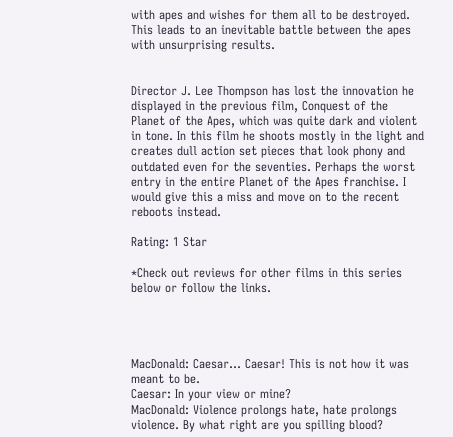with apes and wishes for them all to be destroyed. This leads to an inevitable battle between the apes with unsurprising results.


Director J. Lee Thompson has lost the innovation he displayed in the previous film, Conquest of the Planet of the Apes, which was quite dark and violent in tone. In this film he shoots mostly in the light and creates dull action set pieces that look phony and outdated even for the seventies. Perhaps the worst entry in the entire Planet of the Apes franchise. I would give this a miss and move on to the recent reboots instead.

Rating: 1 Star

*Check out reviews for other films in this series below or follow the links.




MacDonald: Caesar… Caesar! This is not how it was meant to be.
Caesar: In your view or mine?
MacDonald: Violence prolongs hate, hate prolongs violence. By what right are you spilling blood?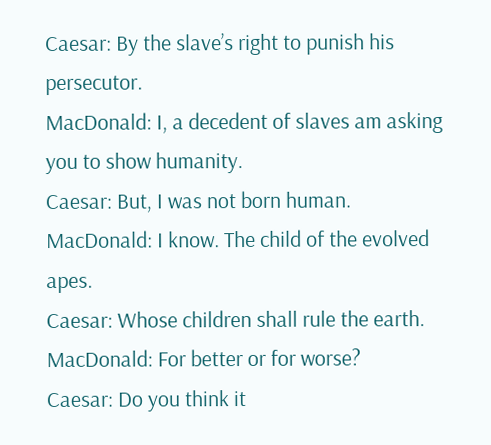Caesar: By the slave’s right to punish his persecutor.
MacDonald: I, a decedent of slaves am asking you to show humanity.
Caesar: But, I was not born human.
MacDonald: I know. The child of the evolved apes.
Caesar: Whose children shall rule the earth.
MacDonald: For better or for worse?
Caesar: Do you think it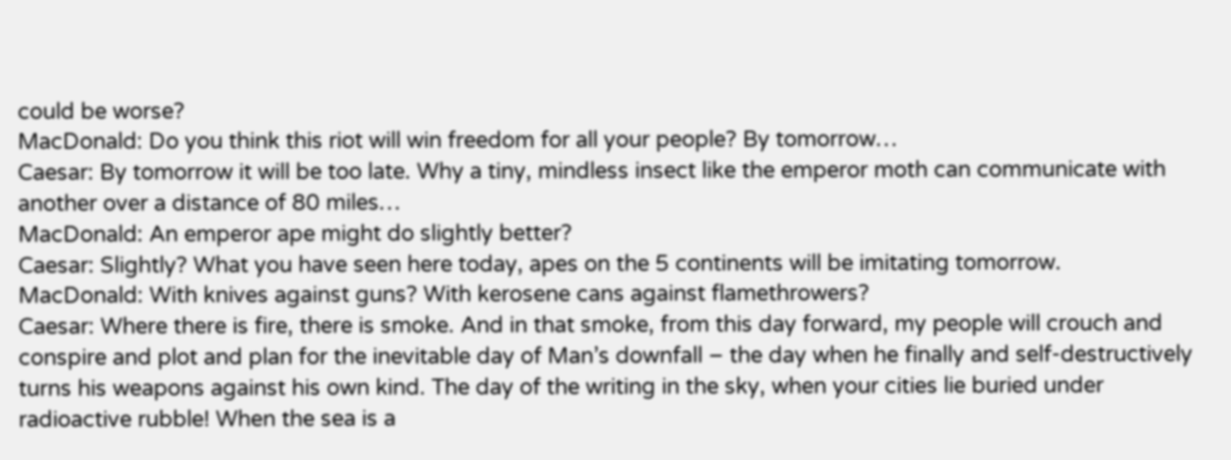could be worse?
MacDonald: Do you think this riot will win freedom for all your people? By tomorrow…
Caesar: By tomorrow it will be too late. Why a tiny, mindless insect like the emperor moth can communicate with another over a distance of 80 miles…
MacDonald: An emperor ape might do slightly better?
Caesar: Slightly? What you have seen here today, apes on the 5 continents will be imitating tomorrow.
MacDonald: With knives against guns? With kerosene cans against flamethrowers?
Caesar: Where there is fire, there is smoke. And in that smoke, from this day forward, my people will crouch and conspire and plot and plan for the inevitable day of Man’s downfall – the day when he finally and self-destructively turns his weapons against his own kind. The day of the writing in the sky, when your cities lie buried under radioactive rubble! When the sea is a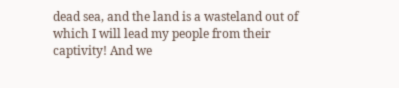dead sea, and the land is a wasteland out of which I will lead my people from their captivity! And we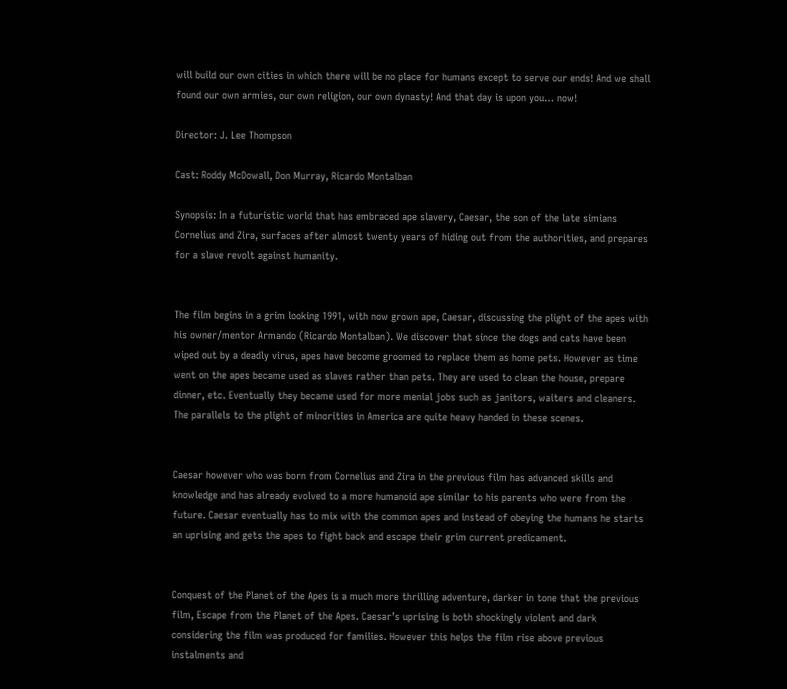will build our own cities in which there will be no place for humans except to serve our ends! And we shall found our own armies, our own religion, our own dynasty! And that day is upon you… now!

Director: J. Lee Thompson

Cast: Roddy McDowall, Don Murray, Ricardo Montalban

Synopsis: In a futuristic world that has embraced ape slavery, Caesar, the son of the late simians Cornelius and Zira, surfaces after almost twenty years of hiding out from the authorities, and prepares for a slave revolt against humanity.


The film begins in a grim looking 1991, with now grown ape, Caesar, discussing the plight of the apes with his owner/mentor Armando (Ricardo Montalban). We discover that since the dogs and cats have been wiped out by a deadly virus, apes have become groomed to replace them as home pets. However as time went on the apes became used as slaves rather than pets. They are used to clean the house, prepare dinner, etc. Eventually they became used for more menial jobs such as janitors, waiters and cleaners. The parallels to the plight of minorities in America are quite heavy handed in these scenes.


Caesar however who was born from Cornelius and Zira in the previous film has advanced skills and knowledge and has already evolved to a more humanoid ape similar to his parents who were from the future. Caesar eventually has to mix with the common apes and instead of obeying the humans he starts an uprising and gets the apes to fight back and escape their grim current predicament.


Conquest of the Planet of the Apes is a much more thrilling adventure, darker in tone that the previous film, Escape from the Planet of the Apes. Caesar’s uprising is both shockingly violent and dark considering the film was produced for families. However this helps the film rise above previous instalments and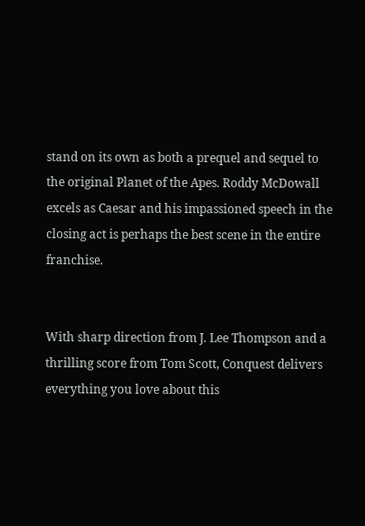stand on its own as both a prequel and sequel to the original Planet of the Apes. Roddy McDowall excels as Caesar and his impassioned speech in the closing act is perhaps the best scene in the entire franchise.


With sharp direction from J. Lee Thompson and a thrilling score from Tom Scott, Conquest delivers everything you love about this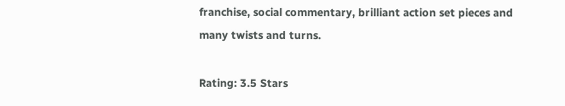franchise, social commentary, brilliant action set pieces and many twists and turns.

Rating: 3.5 Stars